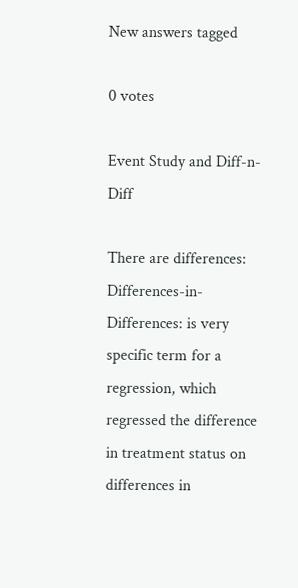New answers tagged

0 votes

Event Study and Diff-n-Diff

There are differences: Differences-in-Differences: is very specific term for a regression, which regressed the difference in treatment status on differences in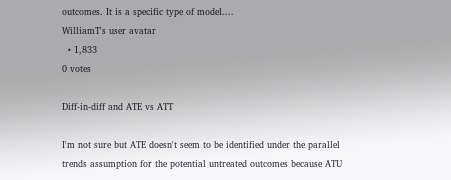outcomes. It is a specific type of model....
WilliamT's user avatar
  • 1,833
0 votes

Diff-in-diff and ATE vs ATT

I'm not sure but ATE doesn't seem to be identified under the parallel trends assumption for the potential untreated outcomes because ATU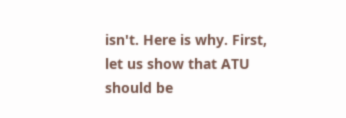isn't. Here is why. First, let us show that ATU should be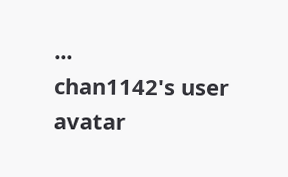...
chan1142's user avatar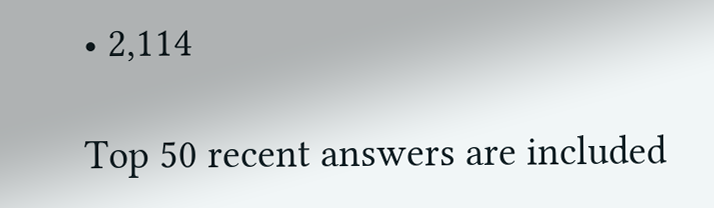• 2,114

Top 50 recent answers are included